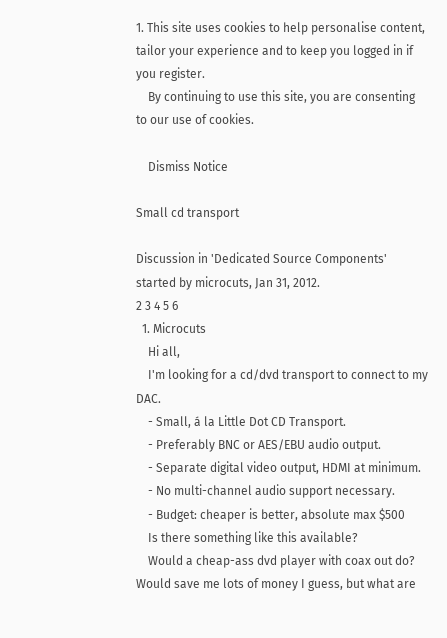1. This site uses cookies to help personalise content, tailor your experience and to keep you logged in if you register.
    By continuing to use this site, you are consenting to our use of cookies.

    Dismiss Notice

Small cd transport

Discussion in 'Dedicated Source Components' started by microcuts, Jan 31, 2012.
2 3 4 5 6
  1. Microcuts
    Hi all,
    I'm looking for a cd/dvd transport to connect to my DAC.
    - Small, á la Little Dot CD Transport.
    - Preferably BNC or AES/EBU audio output.
    - Separate digital video output, HDMI at minimum.
    - No multi-channel audio support necessary.
    - Budget: cheaper is better, absolute max $500
    Is there something like this available?
    Would a cheap-ass dvd player with coax out do? Would save me lots of money I guess, but what are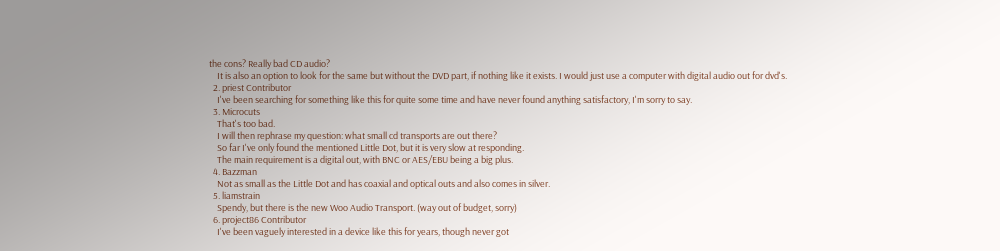the cons? Really bad CD audio?
    It is also an option to look for the same but without the DVD part, if nothing like it exists. I would just use a computer with digital audio out for dvd's.
  2. priest Contributor
    I've been searching for something like this for quite some time and have never found anything satisfactory, I'm sorry to say.
  3. Microcuts
    That's too bad.
    I will then rephrase my question: what small cd transports are out there?
    So far I've only found the mentioned Little Dot, but it is very slow at responding.
    The main requirement is a digital out, with BNC or AES/EBU being a big plus.
  4. Bazzman
    Not as small as the Little Dot and has coaxial and optical outs and also comes in silver.
  5. liamstrain
    Spendy, but there is the new Woo Audio Transport. (way out of budget, sorry)
  6. project86 Contributor
    I've been vaguely interested in a device like this for years, though never got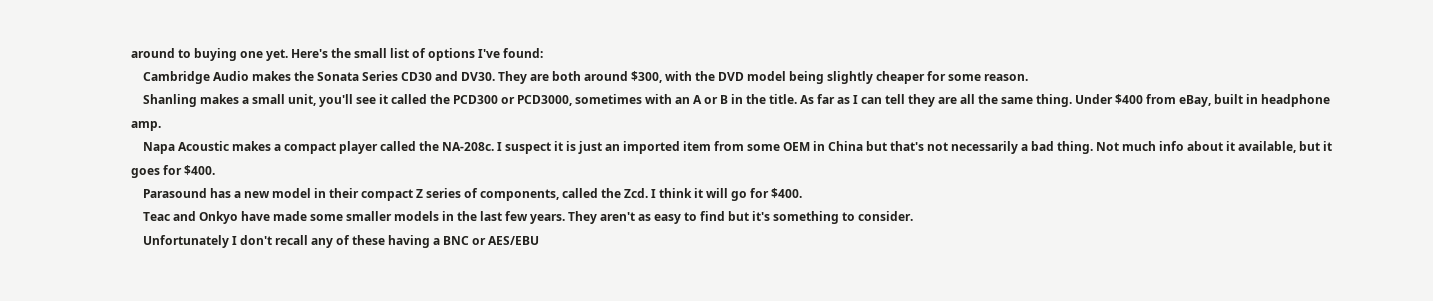around to buying one yet. Here's the small list of options I've found:
    Cambridge Audio makes the Sonata Series CD30 and DV30. They are both around $300, with the DVD model being slightly cheaper for some reason.
    Shanling makes a small unit, you'll see it called the PCD300 or PCD3000, sometimes with an A or B in the title. As far as I can tell they are all the same thing. Under $400 from eBay, built in headphone amp.
    Napa Acoustic makes a compact player called the NA-208c. I suspect it is just an imported item from some OEM in China but that's not necessarily a bad thing. Not much info about it available, but it goes for $400.
    Parasound has a new model in their compact Z series of components, called the Zcd. I think it will go for $400.
    Teac and Onkyo have made some smaller models in the last few years. They aren't as easy to find but it's something to consider.
    Unfortunately I don't recall any of these having a BNC or AES/EBU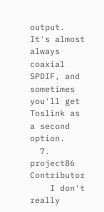output. It's almost always coaxial SPDIF, and sometimes you'll get Toslink as a second option.
  7. project86 Contributor
    I don't really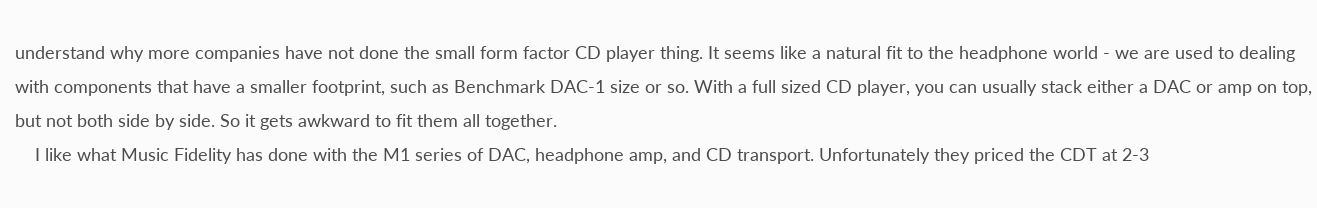understand why more companies have not done the small form factor CD player thing. It seems like a natural fit to the headphone world - we are used to dealing with components that have a smaller footprint, such as Benchmark DAC-1 size or so. With a full sized CD player, you can usually stack either a DAC or amp on top, but not both side by side. So it gets awkward to fit them all together.
    I like what Music Fidelity has done with the M1 series of DAC, headphone amp, and CD transport. Unfortunately they priced the CDT at 2-3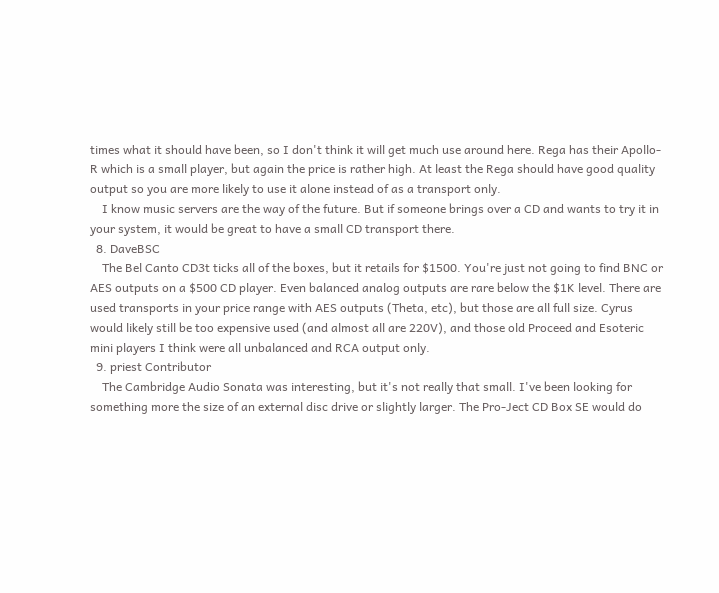times what it should have been, so I don't think it will get much use around here. Rega has their Apollo-R which is a small player, but again the price is rather high. At least the Rega should have good quality output so you are more likely to use it alone instead of as a transport only.
    I know music servers are the way of the future. But if someone brings over a CD and wants to try it in your system, it would be great to have a small CD transport there.
  8. DaveBSC
    The Bel Canto CD3t ticks all of the boxes, but it retails for $1500. You're just not going to find BNC or AES outputs on a $500 CD player. Even balanced analog outputs are rare below the $1K level. There are used transports in your price range with AES outputs (Theta, etc), but those are all full size. Cyrus would likely still be too expensive used (and almost all are 220V), and those old Proceed and Esoteric mini players I think were all unbalanced and RCA output only.
  9. priest Contributor
    The Cambridge Audio Sonata was interesting, but it's not really that small. I've been looking for something more the size of an external disc drive or slightly larger. The Pro-Ject CD Box SE would do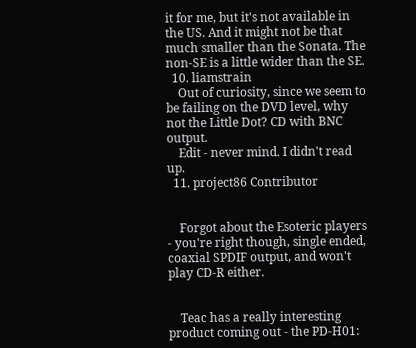it for me, but it's not available in the US. And it might not be that much smaller than the Sonata. The non-SE is a little wider than the SE.
  10. liamstrain
    Out of curiosity, since we seem to be failing on the DVD level, why not the Little Dot? CD with BNC output.
    Edit - never mind. I didn't read up.
  11. project86 Contributor


    Forgot about the Esoteric players - you're right though, single ended, coaxial SPDIF output, and won't play CD-R either.


    Teac has a really interesting product coming out - the PD-H01: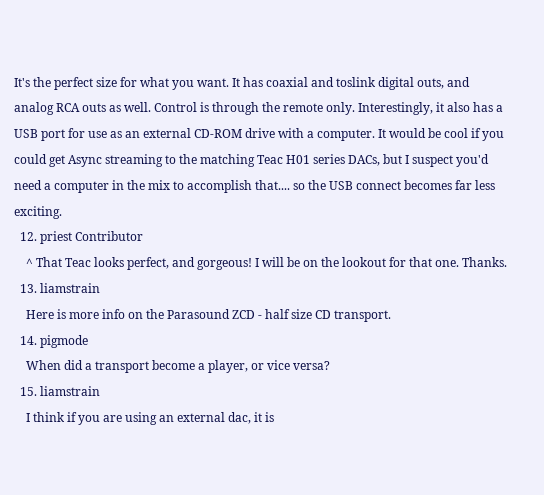It's the perfect size for what you want. It has coaxial and toslink digital outs, and analog RCA outs as well. Control is through the remote only. Interestingly, it also has a USB port for use as an external CD-ROM drive with a computer. It would be cool if you could get Async streaming to the matching Teac H01 series DACs, but I suspect you'd need a computer in the mix to accomplish that.... so the USB connect becomes far less exciting.
  12. priest Contributor
    ^ That Teac looks perfect, and gorgeous! I will be on the lookout for that one. Thanks.
  13. liamstrain
    Here is more info on the Parasound ZCD - half size CD transport.
  14. pigmode
    When did a transport become a player, or vice versa?
  15. liamstrain
    I think if you are using an external dac, it is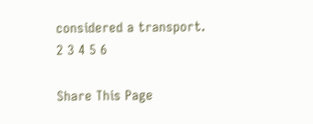considered a transport.
2 3 4 5 6

Share This Page